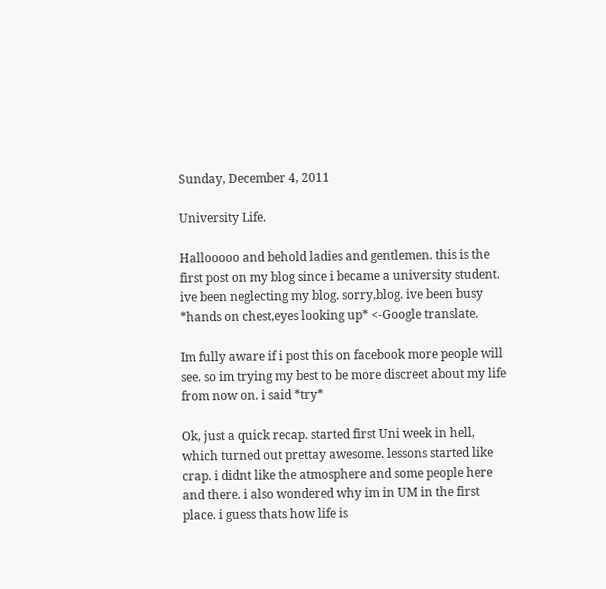Sunday, December 4, 2011

University Life.

Hallooooo and behold ladies and gentlemen. this is the first post on my blog since i became a university student. ive been neglecting my blog. sorry,blog. ive been busy *hands on chest,eyes looking up* <-Google translate.

Im fully aware if i post this on facebook more people will see. so im trying my best to be more discreet about my life from now on. i said *try*

Ok, just a quick recap. started first Uni week in hell, which turned out prettay awesome. lessons started like crap. i didnt like the atmosphere and some people here and there. i also wondered why im in UM in the first place. i guess thats how life is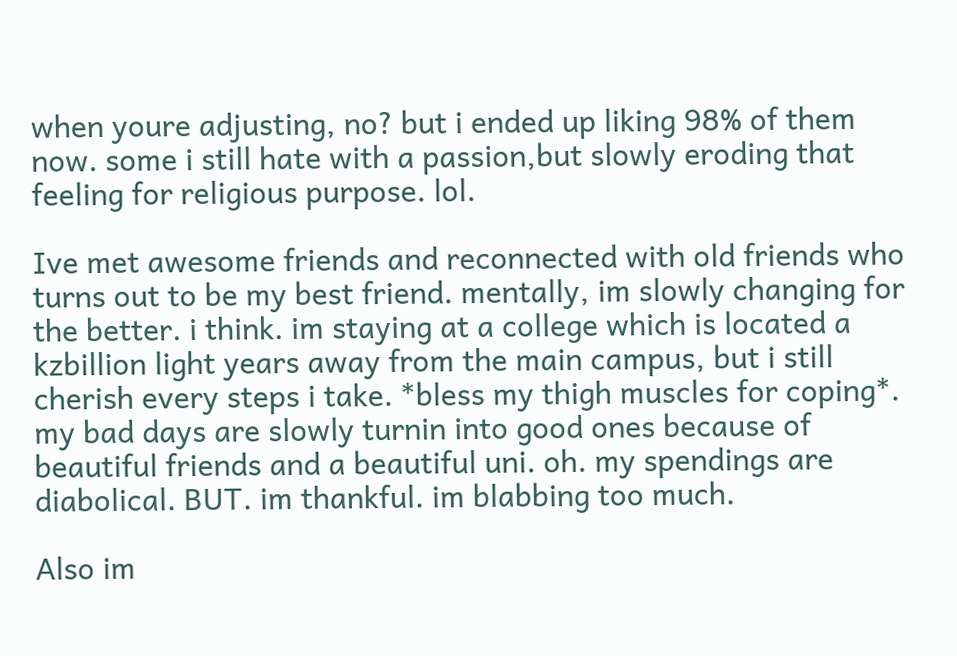when youre adjusting, no? but i ended up liking 98% of them now. some i still hate with a passion,but slowly eroding that feeling for religious purpose. lol.

Ive met awesome friends and reconnected with old friends who turns out to be my best friend. mentally, im slowly changing for the better. i think. im staying at a college which is located a kzbillion light years away from the main campus, but i still cherish every steps i take. *bless my thigh muscles for coping*. my bad days are slowly turnin into good ones because of beautiful friends and a beautiful uni. oh. my spendings are diabolical. BUT. im thankful. im blabbing too much.

Also im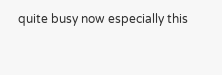quite busy now especially this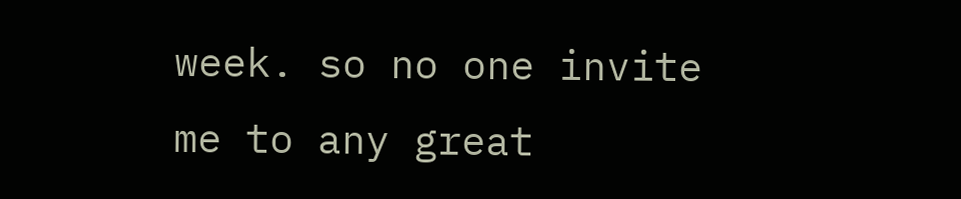week. so no one invite me to any great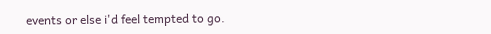events or else i'd feel tempted to go.